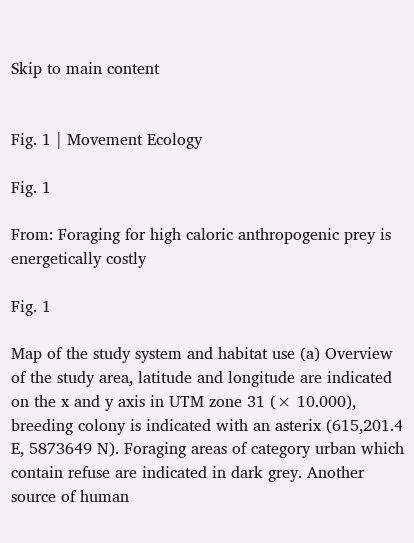Skip to main content


Fig. 1 | Movement Ecology

Fig. 1

From: Foraging for high caloric anthropogenic prey is energetically costly

Fig. 1

Map of the study system and habitat use (a) Overview of the study area, latitude and longitude are indicated on the x and y axis in UTM zone 31 (× 10.000), breeding colony is indicated with an asterix (615,201.4 E, 5873649 N). Foraging areas of category urban which contain refuse are indicated in dark grey. Another source of human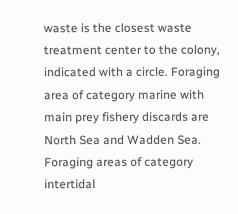waste is the closest waste treatment center to the colony, indicated with a circle. Foraging area of category marine with main prey fishery discards are North Sea and Wadden Sea. Foraging areas of category intertidal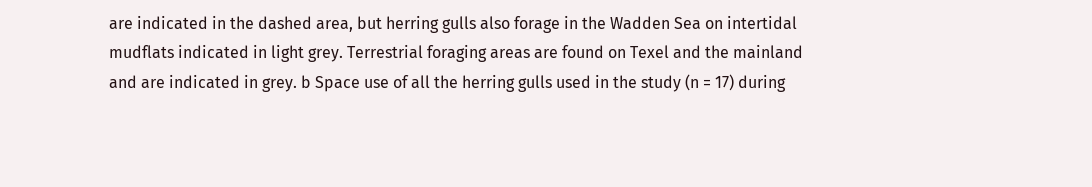are indicated in the dashed area, but herring gulls also forage in the Wadden Sea on intertidal mudflats indicated in light grey. Terrestrial foraging areas are found on Texel and the mainland and are indicated in grey. b Space use of all the herring gulls used in the study (n = 17) during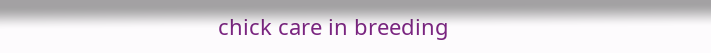chick care in breeding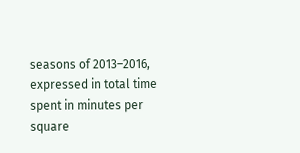seasons of 2013–2016, expressed in total time spent in minutes per square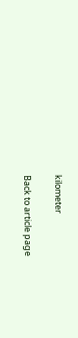kilometer

Back to article page